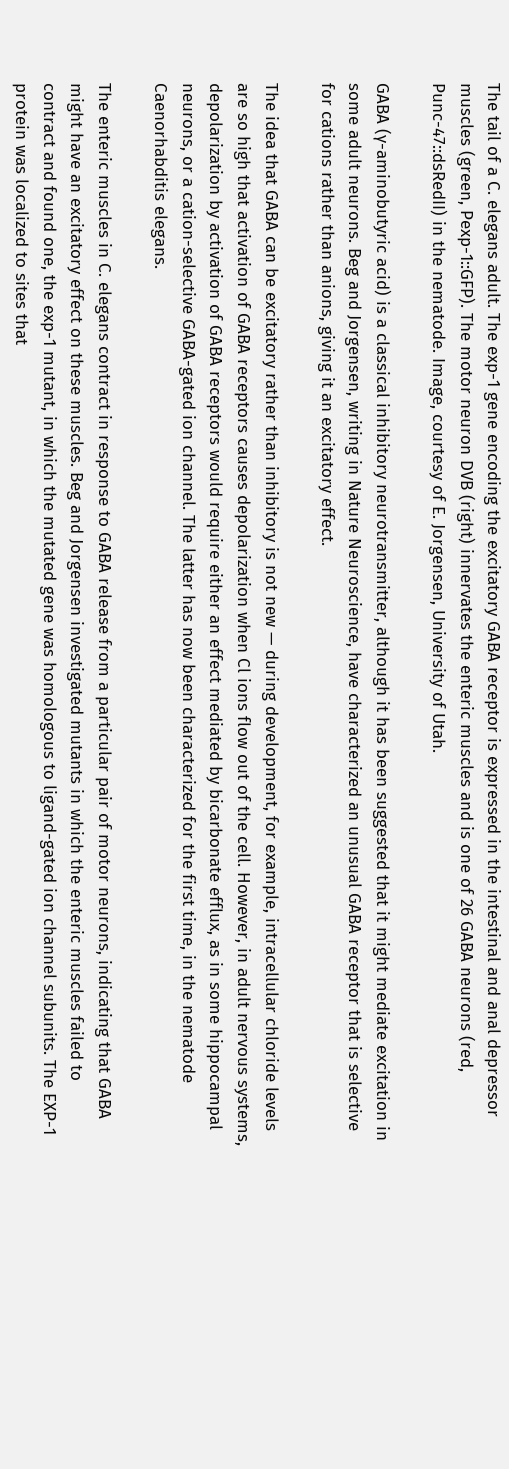The tail of a C. elegans adult. The exp-1 gene encoding the excitatory GABA receptor is expressed in the intestinal and anal depressor muscles (green, Pexp-1::GFP). The motor neuron DVB (right) innervates the enteric muscles and is one of 26 GABA neurons (red, Punc-47::dsRedII) in the nematode. Image, courtesy of E. Jorgensen, University of Utah.

GABA (γ-aminobutyric acid) is a classical inhibitory neurotransmitter, although it has been suggested that it might mediate excitation in some adult neurons. Beg and Jorgensen, writing in Nature Neuroscience, have characterized an unusual GABA receptor that is selective for cations rather than anions, giving it an excitatory effect.

The idea that GABA can be excitatory rather than inhibitory is not new — during development, for example, intracellular chloride levels are so high that activation of GABA receptors causes depolarization when Cl ions flow out of the cell. However, in adult nervous systems, depolarization by activation of GABA receptors would require either an effect mediated by bicarbonate efflux, as in some hippocampal neurons, or a cation-selective GABA-gated ion channel. The latter has now been characterized for the first time, in the nematode Caenorhabditis elegans.

The enteric muscles in C. elegans contract in response to GABA release from a particular pair of motor neurons, indicating that GABA might have an excitatory effect on these muscles. Beg and Jorgensen investigated mutants in which the enteric muscles failed to contract and found one, the exp-1 mutant, in which the mutated gene was homologous to ligand-gated ion channel subunits. The EXP-1 protein was localized to sites that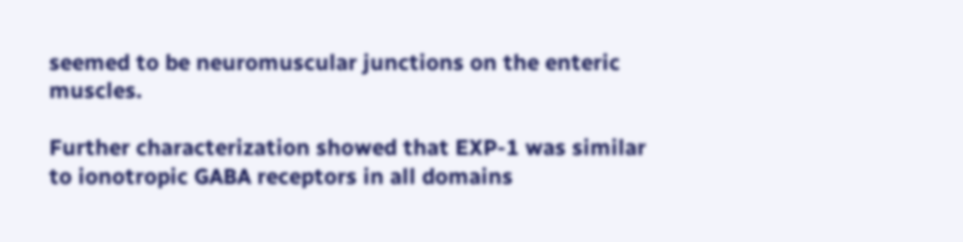seemed to be neuromuscular junctions on the enteric muscles.

Further characterization showed that EXP-1 was similar to ionotropic GABA receptors in all domains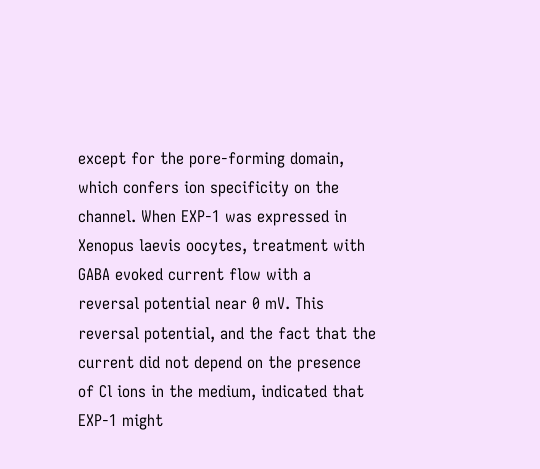except for the pore-forming domain, which confers ion specificity on the channel. When EXP-1 was expressed in Xenopus laevis oocytes, treatment with GABA evoked current flow with a reversal potential near 0 mV. This reversal potential, and the fact that the current did not depend on the presence of Cl ions in the medium, indicated that EXP-1 might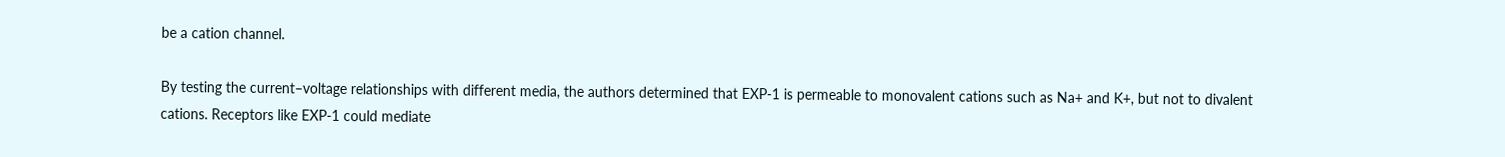be a cation channel.

By testing the current–voltage relationships with different media, the authors determined that EXP-1 is permeable to monovalent cations such as Na+ and K+, but not to divalent cations. Receptors like EXP-1 could mediate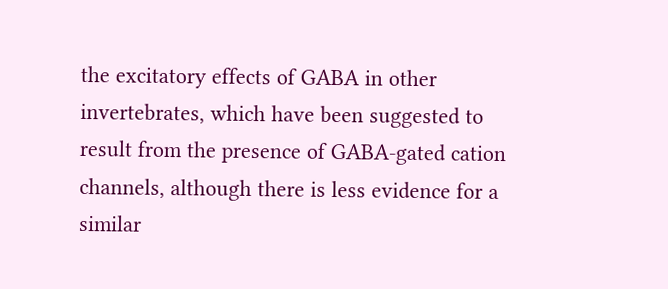the excitatory effects of GABA in other invertebrates, which have been suggested to result from the presence of GABA-gated cation channels, although there is less evidence for a similar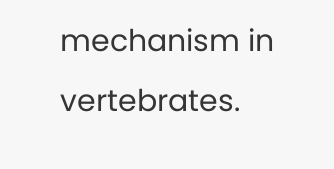mechanism in vertebrates.